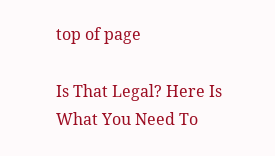top of page

Is That Legal? Here Is What You Need To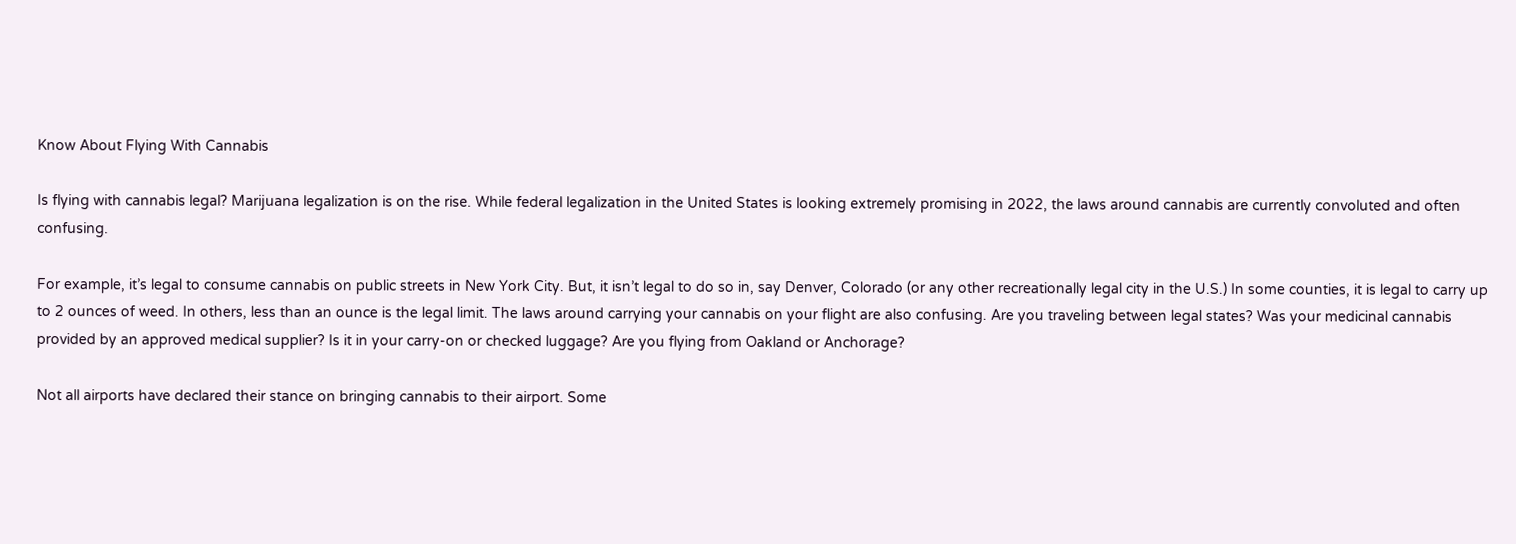Know About Flying With Cannabis

Is flying with cannabis legal? Marijuana legalization is on the rise. While federal legalization in the United States is looking extremely promising in 2022, the laws around cannabis are currently convoluted and often confusing.

For example, it’s legal to consume cannabis on public streets in New York City. But, it isn’t legal to do so in, say Denver, Colorado (or any other recreationally legal city in the U.S.) In some counties, it is legal to carry up to 2 ounces of weed. In others, less than an ounce is the legal limit. The laws around carrying your cannabis on your flight are also confusing. Are you traveling between legal states? Was your medicinal cannabis provided by an approved medical supplier? Is it in your carry-on or checked luggage? Are you flying from Oakland or Anchorage?

Not all airports have declared their stance on bringing cannabis to their airport. Some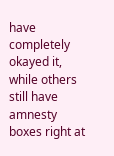have completely okayed it, while others still have amnesty boxes right at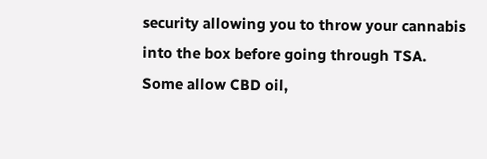security allowing you to throw your cannabis into the box before going through TSA. Some allow CBD oil,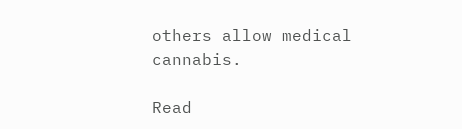others allow medical cannabis.

Read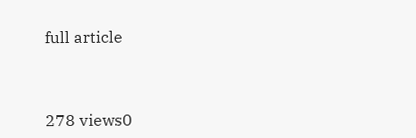full article



278 views0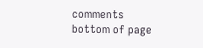comments
bottom of page